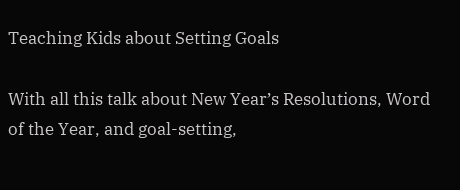Teaching Kids about Setting Goals

With all this talk about New Year’s Resolutions, Word of the Year, and goal-setting,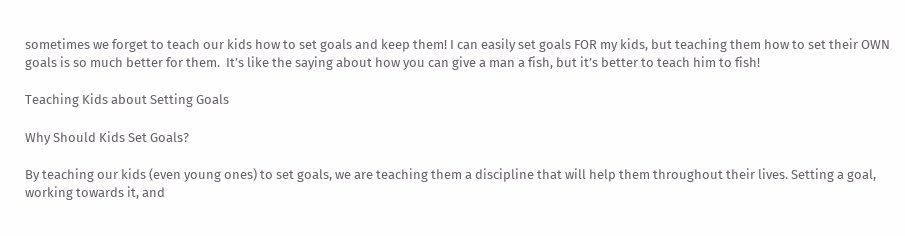sometimes we forget to teach our kids how to set goals and keep them! I can easily set goals FOR my kids, but teaching them how to set their OWN goals is so much better for them.  It’s like the saying about how you can give a man a fish, but it’s better to teach him to fish!

Teaching Kids about Setting Goals

Why Should Kids Set Goals?

By teaching our kids (even young ones) to set goals, we are teaching them a discipline that will help them throughout their lives. Setting a goal, working towards it, and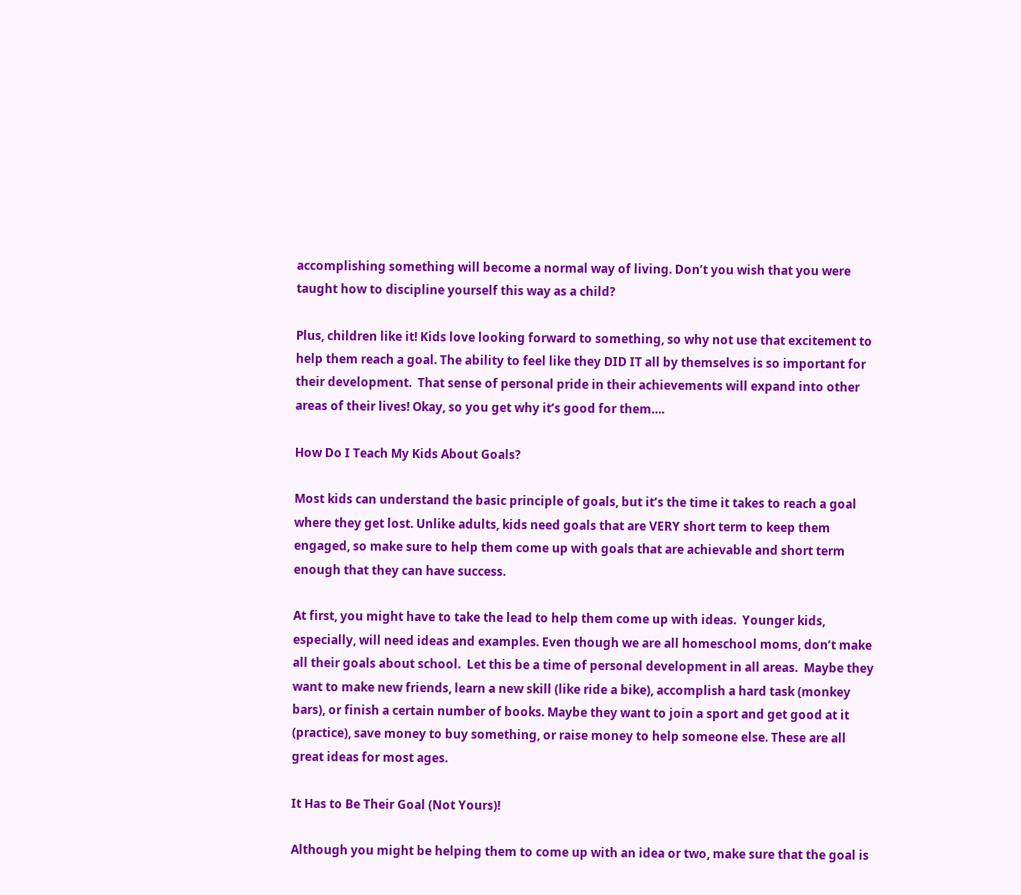accomplishing something will become a normal way of living. Don’t you wish that you were taught how to discipline yourself this way as a child?

Plus, children like it! Kids love looking forward to something, so why not use that excitement to help them reach a goal. The ability to feel like they DID IT all by themselves is so important for their development.  That sense of personal pride in their achievements will expand into other areas of their lives! Okay, so you get why it’s good for them….

How Do I Teach My Kids About Goals?

Most kids can understand the basic principle of goals, but it’s the time it takes to reach a goal where they get lost. Unlike adults, kids need goals that are VERY short term to keep them engaged, so make sure to help them come up with goals that are achievable and short term enough that they can have success.

At first, you might have to take the lead to help them come up with ideas.  Younger kids, especially, will need ideas and examples. Even though we are all homeschool moms, don’t make all their goals about school.  Let this be a time of personal development in all areas.  Maybe they want to make new friends, learn a new skill (like ride a bike), accomplish a hard task (monkey bars), or finish a certain number of books. Maybe they want to join a sport and get good at it (practice), save money to buy something, or raise money to help someone else. These are all great ideas for most ages.

It Has to Be Their Goal (Not Yours)!

Although you might be helping them to come up with an idea or two, make sure that the goal is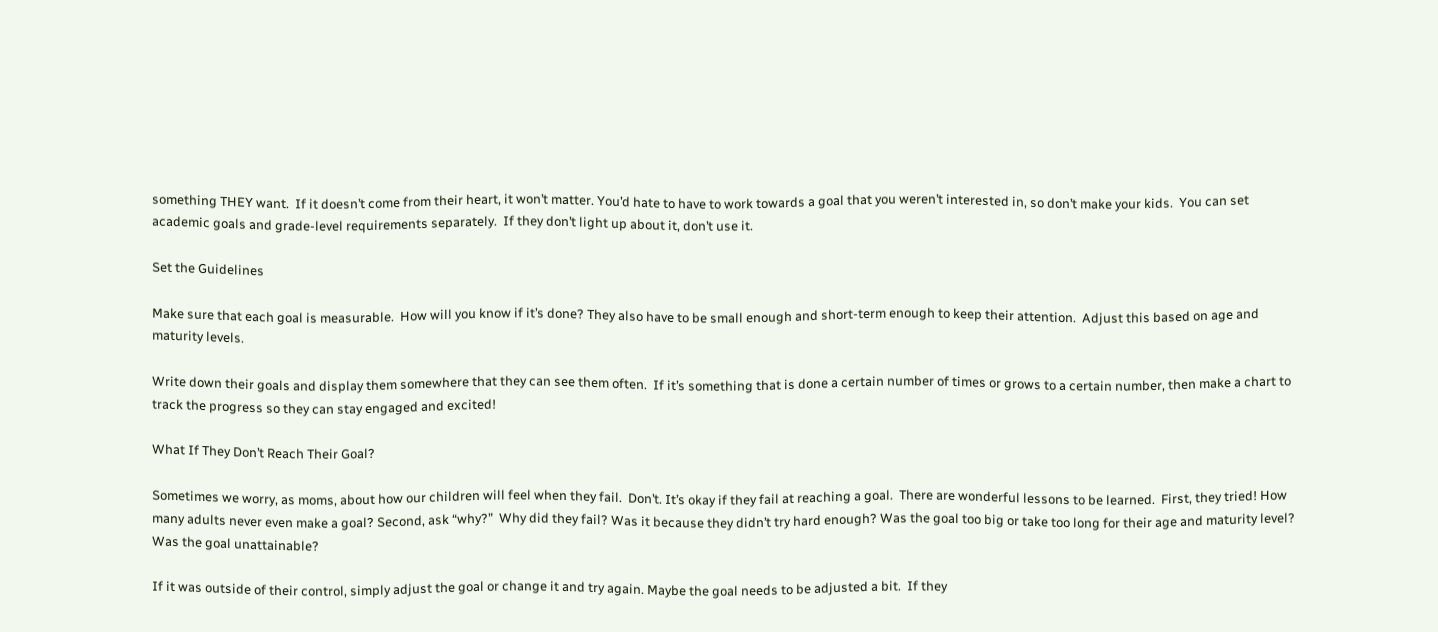something THEY want.  If it doesn’t come from their heart, it won’t matter. You’d hate to have to work towards a goal that you weren’t interested in, so don’t make your kids.  You can set academic goals and grade-level requirements separately.  If they don’t light up about it, don’t use it.

Set the Guidelines

Make sure that each goal is measurable.  How will you know if it’s done? They also have to be small enough and short-term enough to keep their attention.  Adjust this based on age and maturity levels.

Write down their goals and display them somewhere that they can see them often.  If it’s something that is done a certain number of times or grows to a certain number, then make a chart to track the progress so they can stay engaged and excited!

What If They Don’t Reach Their Goal?

Sometimes we worry, as moms, about how our children will feel when they fail.  Don’t. It’s okay if they fail at reaching a goal.  There are wonderful lessons to be learned.  First, they tried! How many adults never even make a goal? Second, ask “why?”  Why did they fail? Was it because they didn’t try hard enough? Was the goal too big or take too long for their age and maturity level? Was the goal unattainable?

If it was outside of their control, simply adjust the goal or change it and try again. Maybe the goal needs to be adjusted a bit.  If they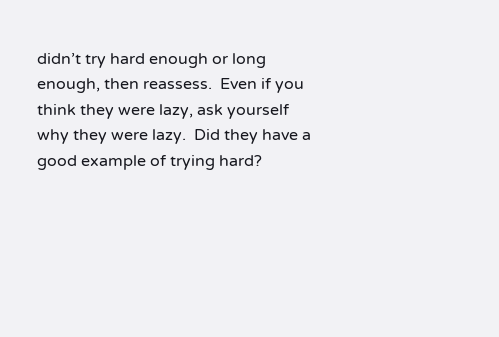didn’t try hard enough or long enough, then reassess.  Even if you think they were lazy, ask yourself why they were lazy.  Did they have a good example of trying hard?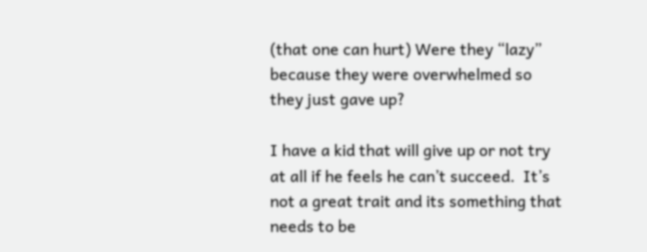(that one can hurt) Were they “lazy” because they were overwhelmed so they just gave up?

I have a kid that will give up or not try at all if he feels he can’t succeed.  It’s not a great trait and its something that needs to be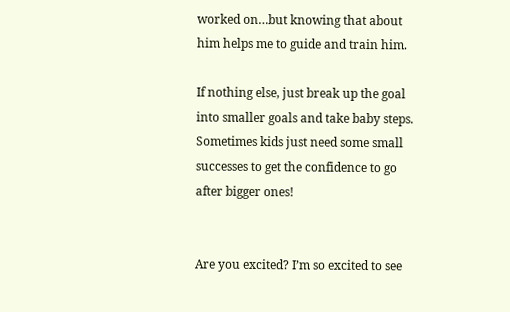worked on…but knowing that about him helps me to guide and train him.

If nothing else, just break up the goal into smaller goals and take baby steps.  Sometimes kids just need some small successes to get the confidence to go after bigger ones!


Are you excited? I’m so excited to see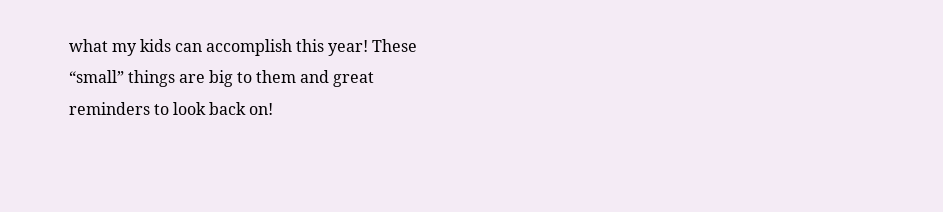what my kids can accomplish this year! These “small” things are big to them and great reminders to look back on!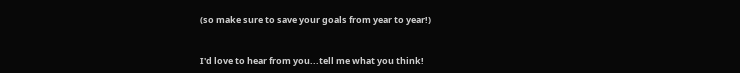(so make sure to save your goals from year to year!)


I'd love to hear from you...tell me what you think!